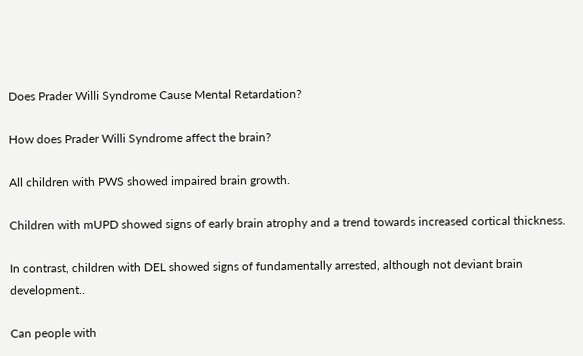Does Prader Willi Syndrome Cause Mental Retardation?

How does Prader Willi Syndrome affect the brain?

All children with PWS showed impaired brain growth.

Children with mUPD showed signs of early brain atrophy and a trend towards increased cortical thickness.

In contrast, children with DEL showed signs of fundamentally arrested, although not deviant brain development..

Can people with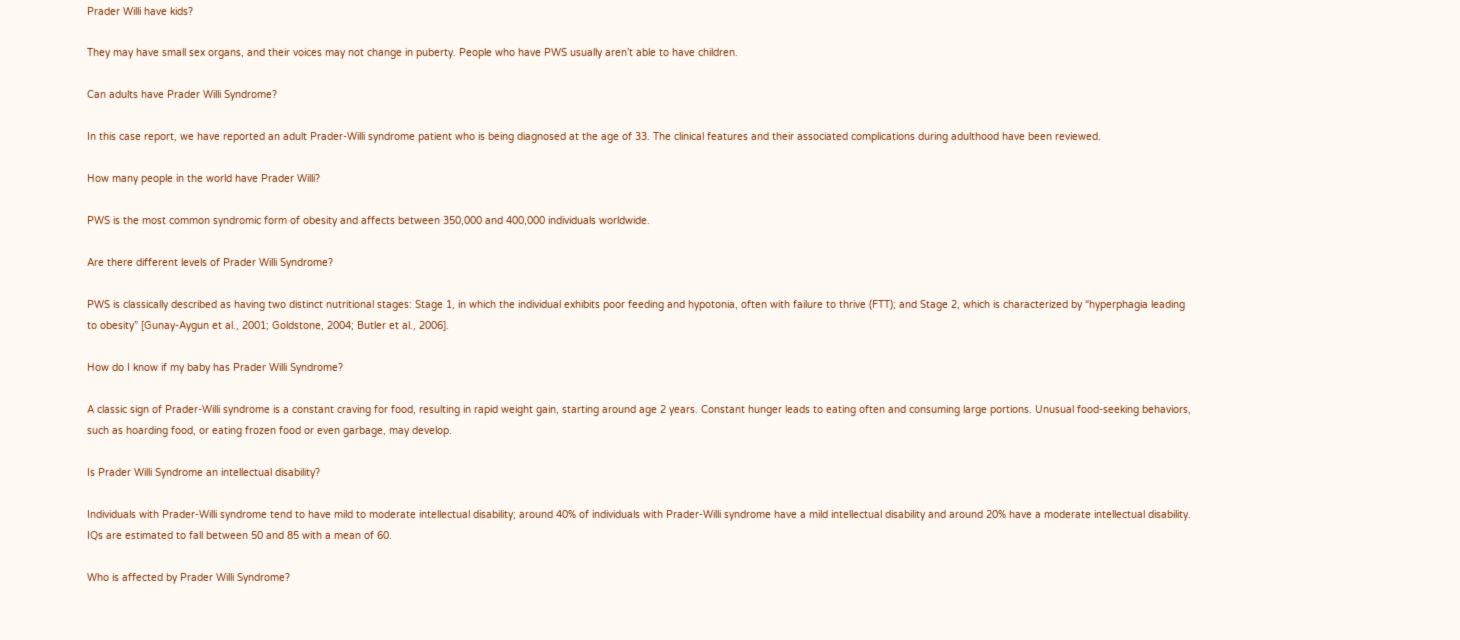Prader Willi have kids?

They may have small sex organs, and their voices may not change in puberty. People who have PWS usually aren’t able to have children.

Can adults have Prader Willi Syndrome?

In this case report, we have reported an adult Prader-Willi syndrome patient who is being diagnosed at the age of 33. The clinical features and their associated complications during adulthood have been reviewed.

How many people in the world have Prader Willi?

PWS is the most common syndromic form of obesity and affects between 350,000 and 400,000 individuals worldwide.

Are there different levels of Prader Willi Syndrome?

PWS is classically described as having two distinct nutritional stages: Stage 1, in which the individual exhibits poor feeding and hypotonia, often with failure to thrive (FTT); and Stage 2, which is characterized by “hyperphagia leading to obesity” [Gunay-Aygun et al., 2001; Goldstone, 2004; Butler et al., 2006].

How do I know if my baby has Prader Willi Syndrome?

A classic sign of Prader-Willi syndrome is a constant craving for food, resulting in rapid weight gain, starting around age 2 years. Constant hunger leads to eating often and consuming large portions. Unusual food-seeking behaviors, such as hoarding food, or eating frozen food or even garbage, may develop.

Is Prader Willi Syndrome an intellectual disability?

Individuals with Prader-Willi syndrome tend to have mild to moderate intellectual disability; around 40% of individuals with Prader-Willi syndrome have a mild intellectual disability and around 20% have a moderate intellectual disability. IQs are estimated to fall between 50 and 85 with a mean of 60.

Who is affected by Prader Willi Syndrome?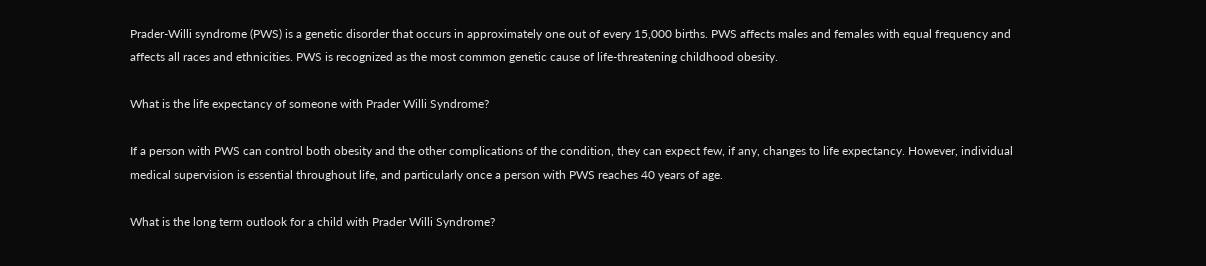Prader-Willi syndrome (PWS) is a genetic disorder that occurs in approximately one out of every 15,000 births. PWS affects males and females with equal frequency and affects all races and ethnicities. PWS is recognized as the most common genetic cause of life-threatening childhood obesity.

What is the life expectancy of someone with Prader Willi Syndrome?

If a person with PWS can control both obesity and the other complications of the condition, they can expect few, if any, changes to life expectancy. However, individual medical supervision is essential throughout life, and particularly once a person with PWS reaches 40 years of age.

What is the long term outlook for a child with Prader Willi Syndrome?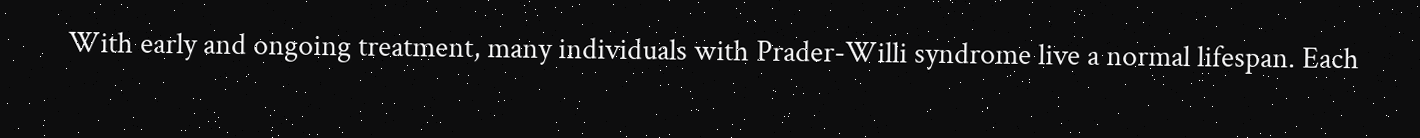With early and ongoing treatment, many individuals with Prader-Willi syndrome live a normal lifespan. Each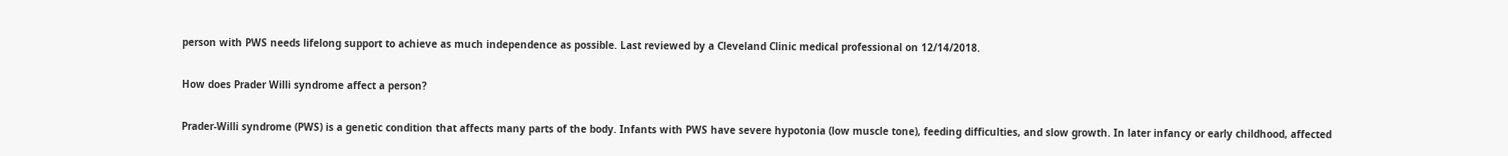person with PWS needs lifelong support to achieve as much independence as possible. Last reviewed by a Cleveland Clinic medical professional on 12/14/2018.

How does Prader Willi syndrome affect a person?

Prader-Willi syndrome (PWS) is a genetic condition that affects many parts of the body. Infants with PWS have severe hypotonia (low muscle tone), feeding difficulties, and slow growth. In later infancy or early childhood, affected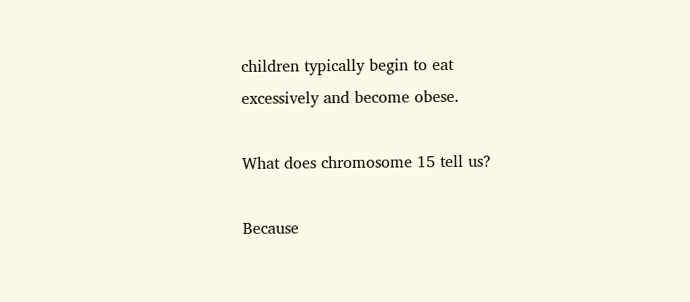children typically begin to eat excessively and become obese.

What does chromosome 15 tell us?

Because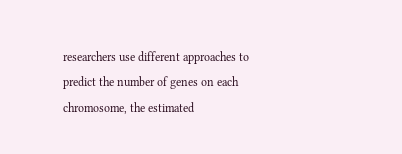researchers use different approaches to predict the number of genes on each chromosome, the estimated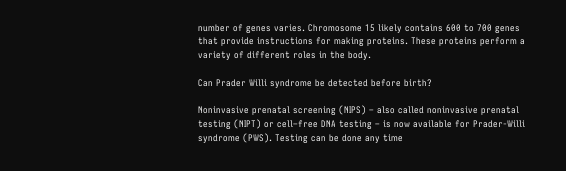number of genes varies. Chromosome 15 likely contains 600 to 700 genes that provide instructions for making proteins. These proteins perform a variety of different roles in the body.

Can Prader Willi syndrome be detected before birth?

Noninvasive prenatal screening (NIPS) – also called noninvasive prenatal testing (NIPT) or cell–free DNA testing – is now available for Prader-Willi syndrome (PWS). Testing can be done any time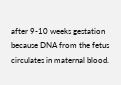after 9-10 weeks gestation because DNA from the fetus circulates in maternal blood.